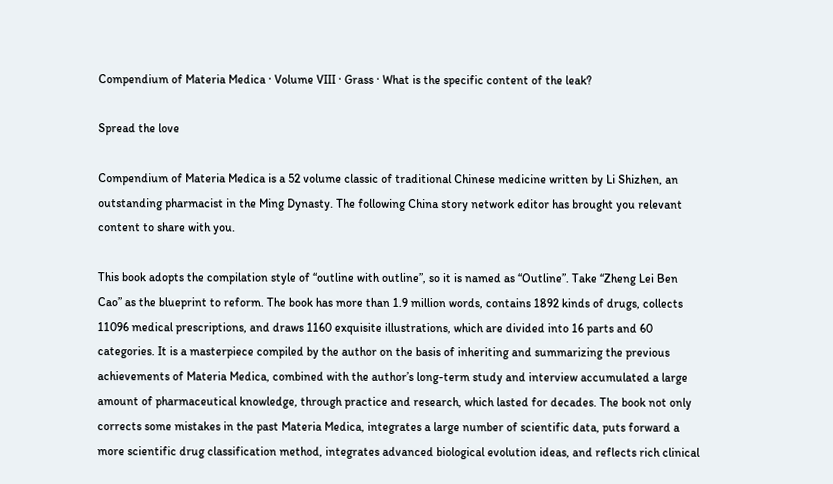Compendium of Materia Medica · Volume VIII · Grass · What is the specific content of the leak?

Spread the love

Compendium of Materia Medica is a 52 volume classic of traditional Chinese medicine written by Li Shizhen, an outstanding pharmacist in the Ming Dynasty. The following China story network editor has brought you relevant content to share with you.

This book adopts the compilation style of “outline with outline”, so it is named as “Outline”. Take “Zheng Lei Ben Cao” as the blueprint to reform. The book has more than 1.9 million words, contains 1892 kinds of drugs, collects 11096 medical prescriptions, and draws 1160 exquisite illustrations, which are divided into 16 parts and 60 categories. It is a masterpiece compiled by the author on the basis of inheriting and summarizing the previous achievements of Materia Medica, combined with the author’s long-term study and interview accumulated a large amount of pharmaceutical knowledge, through practice and research, which lasted for decades. The book not only corrects some mistakes in the past Materia Medica, integrates a large number of scientific data, puts forward a more scientific drug classification method, integrates advanced biological evolution ideas, and reflects rich clinical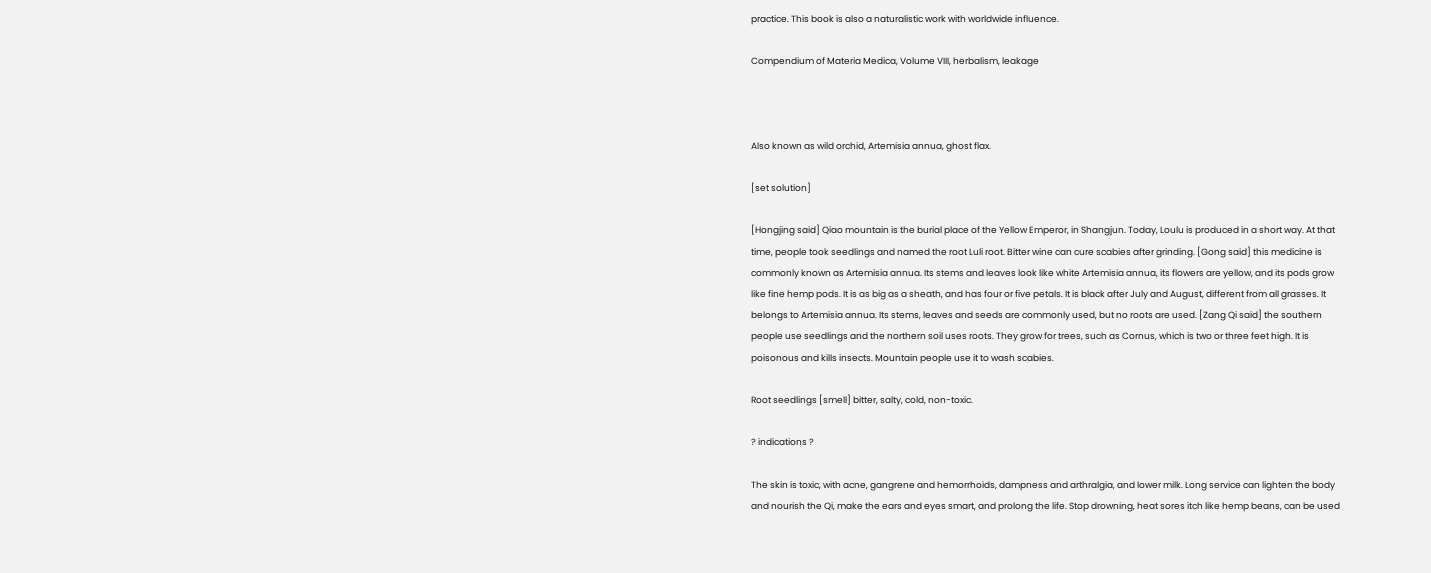practice. This book is also a naturalistic work with worldwide influence.

Compendium of Materia Medica, Volume VIII, herbalism, leakage



Also known as wild orchid, Artemisia annua, ghost flax.

[set solution]

[Hongjing said] Qiao mountain is the burial place of the Yellow Emperor, in Shangjun. Today, Loulu is produced in a short way. At that time, people took seedlings and named the root Luli root. Bitter wine can cure scabies after grinding. [Gong said] this medicine is commonly known as Artemisia annua. Its stems and leaves look like white Artemisia annua, its flowers are yellow, and its pods grow like fine hemp pods. It is as big as a sheath, and has four or five petals. It is black after July and August, different from all grasses. It belongs to Artemisia annua. Its stems, leaves and seeds are commonly used, but no roots are used. [Zang Qi said] the southern people use seedlings and the northern soil uses roots. They grow for trees, such as Cornus, which is two or three feet high. It is poisonous and kills insects. Mountain people use it to wash scabies.

Root seedlings [smell] bitter, salty, cold, non-toxic.

? indications ?

The skin is toxic, with acne, gangrene and hemorrhoids, dampness and arthralgia, and lower milk. Long service can lighten the body and nourish the Qi, make the ears and eyes smart, and prolong the life. Stop drowning, heat sores itch like hemp beans, can be used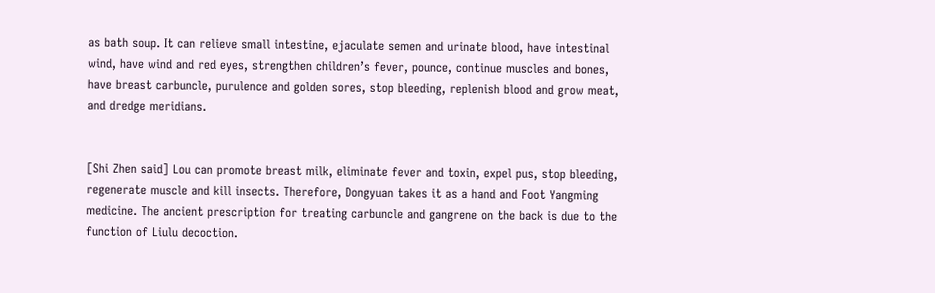as bath soup. It can relieve small intestine, ejaculate semen and urinate blood, have intestinal wind, have wind and red eyes, strengthen children’s fever, pounce, continue muscles and bones, have breast carbuncle, purulence and golden sores, stop bleeding, replenish blood and grow meat, and dredge meridians.


[Shi Zhen said] Lou can promote breast milk, eliminate fever and toxin, expel pus, stop bleeding, regenerate muscle and kill insects. Therefore, Dongyuan takes it as a hand and Foot Yangming medicine. The ancient prescription for treating carbuncle and gangrene on the back is due to the function of Liulu decoction.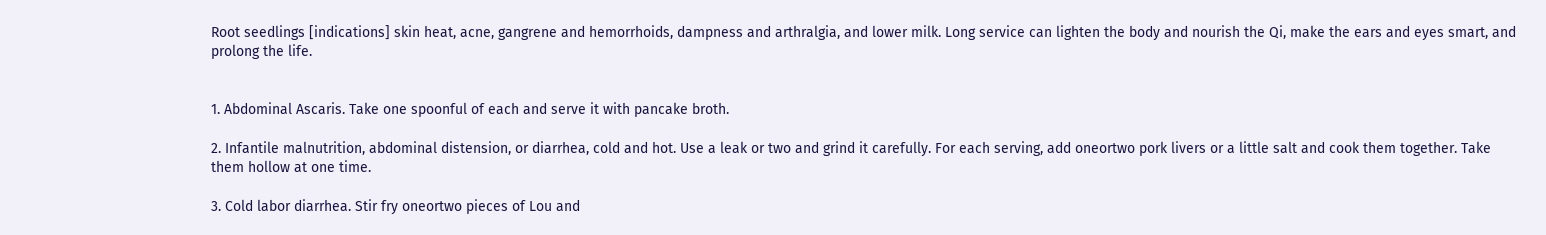Root seedlings [indications] skin heat, acne, gangrene and hemorrhoids, dampness and arthralgia, and lower milk. Long service can lighten the body and nourish the Qi, make the ears and eyes smart, and prolong the life.


1. Abdominal Ascaris. Take one spoonful of each and serve it with pancake broth.

2. Infantile malnutrition, abdominal distension, or diarrhea, cold and hot. Use a leak or two and grind it carefully. For each serving, add oneortwo pork livers or a little salt and cook them together. Take them hollow at one time.

3. Cold labor diarrhea. Stir fry oneortwo pieces of Lou and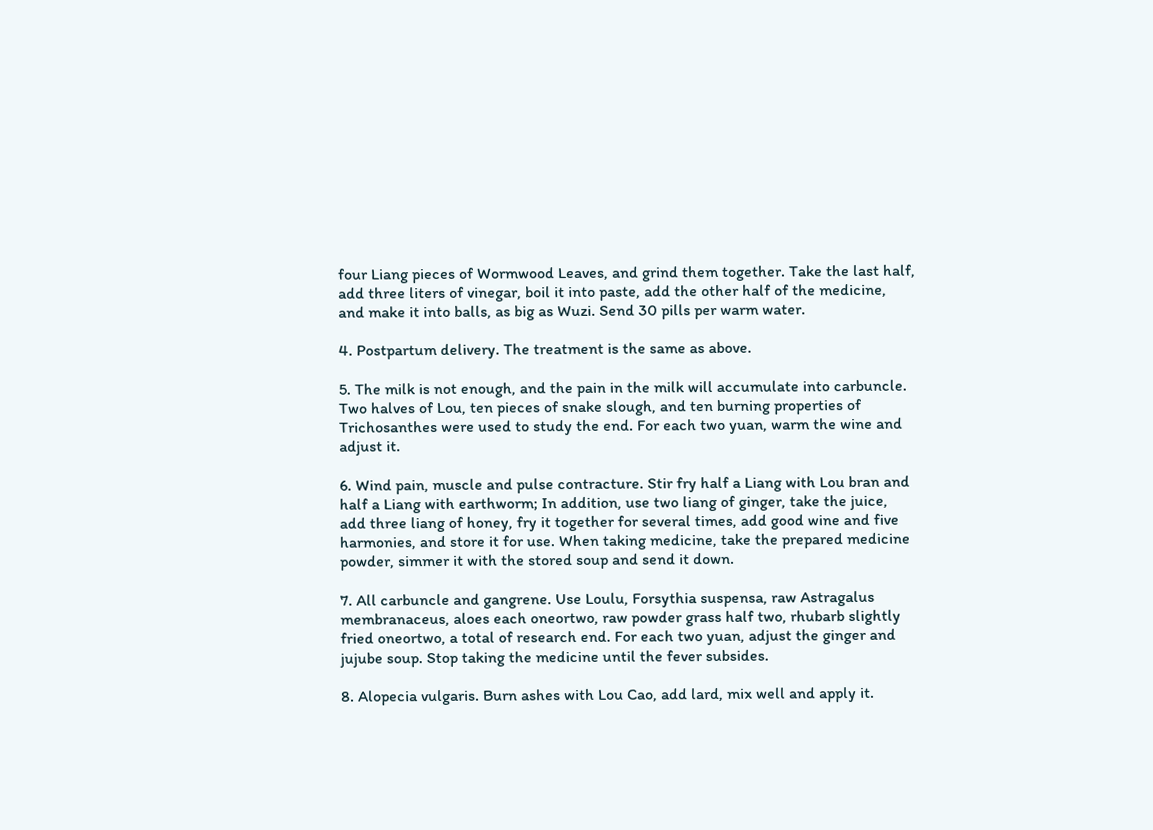four Liang pieces of Wormwood Leaves, and grind them together. Take the last half, add three liters of vinegar, boil it into paste, add the other half of the medicine, and make it into balls, as big as Wuzi. Send 30 pills per warm water.

4. Postpartum delivery. The treatment is the same as above.

5. The milk is not enough, and the pain in the milk will accumulate into carbuncle. Two halves of Lou, ten pieces of snake slough, and ten burning properties of Trichosanthes were used to study the end. For each two yuan, warm the wine and adjust it.

6. Wind pain, muscle and pulse contracture. Stir fry half a Liang with Lou bran and half a Liang with earthworm; In addition, use two liang of ginger, take the juice, add three liang of honey, fry it together for several times, add good wine and five harmonies, and store it for use. When taking medicine, take the prepared medicine powder, simmer it with the stored soup and send it down.

7. All carbuncle and gangrene. Use Loulu, Forsythia suspensa, raw Astragalus membranaceus, aloes each oneortwo, raw powder grass half two, rhubarb slightly fried oneortwo, a total of research end. For each two yuan, adjust the ginger and jujube soup. Stop taking the medicine until the fever subsides.

8. Alopecia vulgaris. Burn ashes with Lou Cao, add lard, mix well and apply it.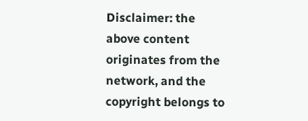Disclaimer: the above content originates from the network, and the copyright belongs to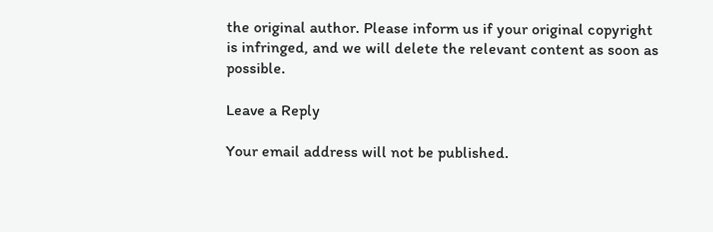the original author. Please inform us if your original copyright is infringed, and we will delete the relevant content as soon as possible.

Leave a Reply

Your email address will not be published.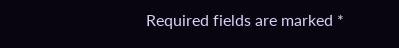Required fields are marked *